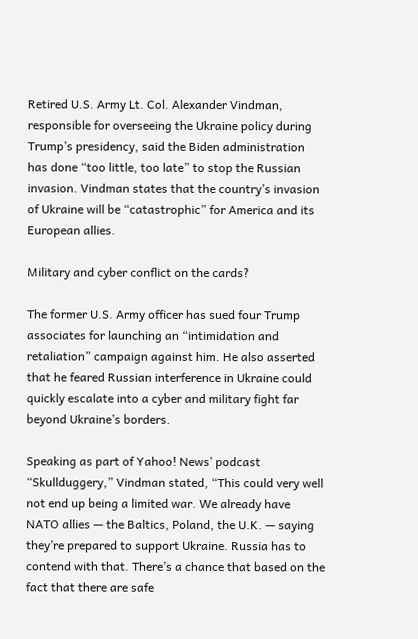Retired U.S. Army Lt. Col. Alexander Vindman, responsible for overseeing the Ukraine policy during Trump’s presidency, said the Biden administration has done “too little, too late” to stop the Russian invasion. Vindman states that the country’s invasion of Ukraine will be “catastrophic” for America and its European allies.

Military and cyber conflict on the cards?

The former U.S. Army officer has sued four Trump associates for launching an “intimidation and retaliation” campaign against him. He also asserted that he feared Russian interference in Ukraine could quickly escalate into a cyber and military fight far beyond Ukraine’s borders.

Speaking as part of Yahoo! News’ podcast “Skullduggery,” Vindman stated, “This could very well not end up being a limited war. We already have NATO allies — the Baltics, Poland, the U.K. — saying they’re prepared to support Ukraine. Russia has to contend with that. There’s a chance that based on the fact that there are safe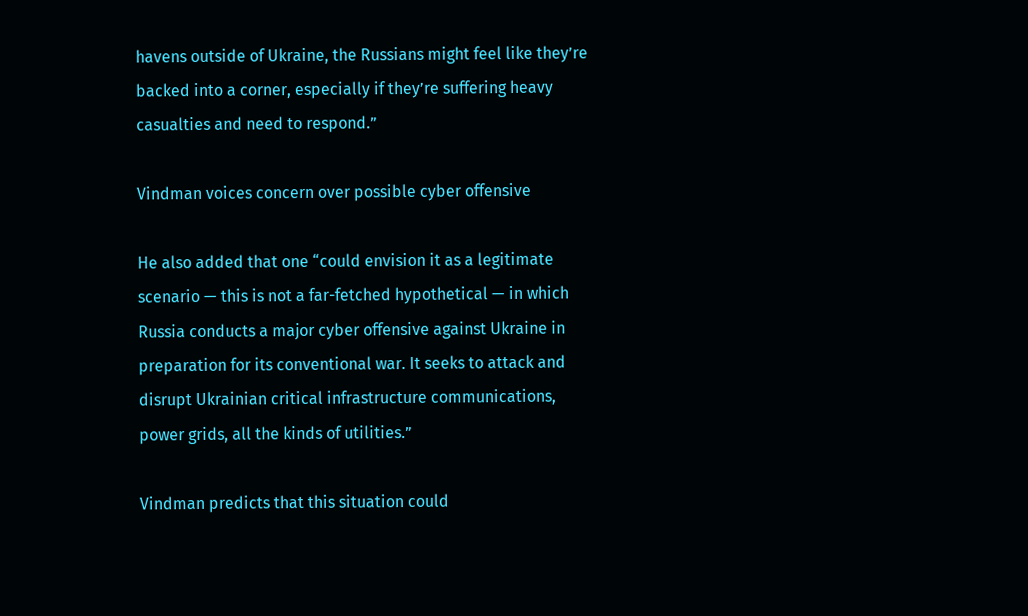havens outside of Ukraine, the Russians might feel like they’re backed into a corner, especially if they’re suffering heavy casualties and need to respond.”

Vindman voices concern over possible cyber offensive

He also added that one “could envision it as a legitimate scenario — this is not a far-fetched hypothetical — in which Russia conducts a major cyber offensive against Ukraine in preparation for its conventional war. It seeks to attack and disrupt Ukrainian critical infrastructure communications, power grids, all the kinds of utilities.”

Vindman predicts that this situation could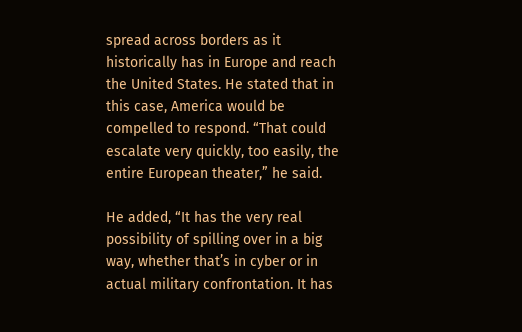spread across borders as it historically has in Europe and reach the United States. He stated that in this case, America would be compelled to respond. “That could escalate very quickly, too easily, the entire European theater,” he said.

He added, “It has the very real possibility of spilling over in a big way, whether that’s in cyber or in actual military confrontation. It has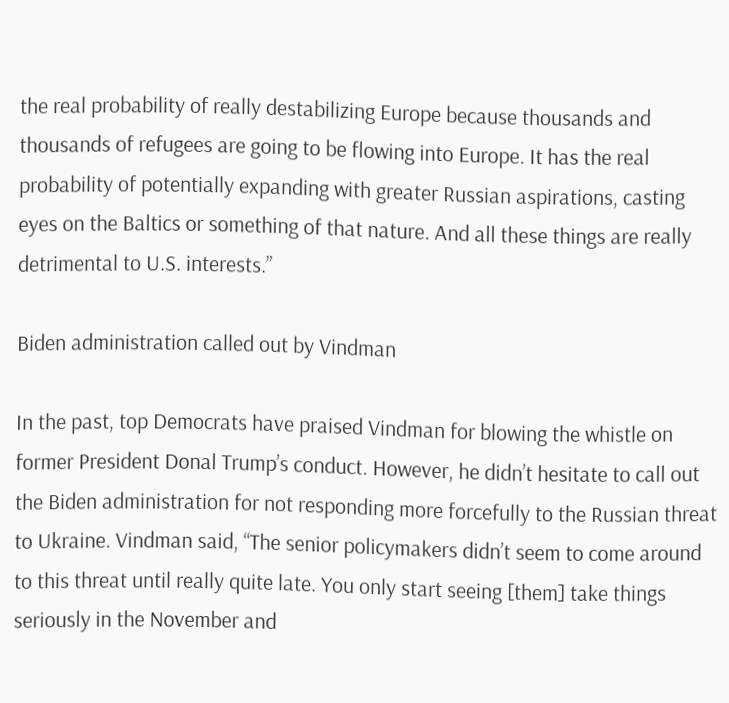the real probability of really destabilizing Europe because thousands and thousands of refugees are going to be flowing into Europe. It has the real probability of potentially expanding with greater Russian aspirations, casting eyes on the Baltics or something of that nature. And all these things are really detrimental to U.S. interests.”

Biden administration called out by Vindman

In the past, top Democrats have praised Vindman for blowing the whistle on former President Donal Trump’s conduct. However, he didn’t hesitate to call out the Biden administration for not responding more forcefully to the Russian threat to Ukraine. Vindman said, “The senior policymakers didn’t seem to come around to this threat until really quite late. You only start seeing [them] take things seriously in the November and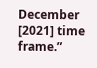December [2021] time frame.”